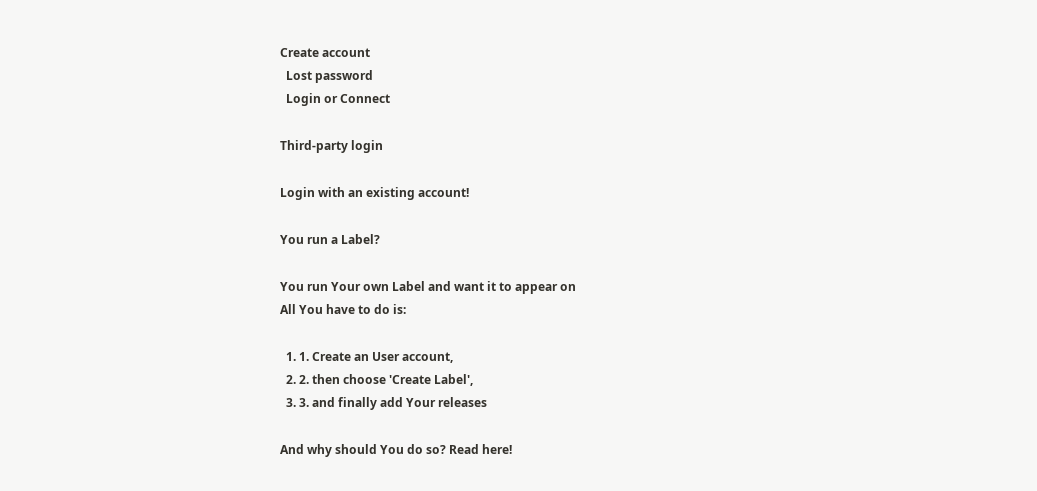Create account
  Lost password
  Login or Connect

Third-party login

Login with an existing account!

You run a Label?

You run Your own Label and want it to appear on
All You have to do is:

  1. 1. Create an User account,
  2. 2. then choose 'Create Label',
  3. 3. and finally add Your releases

And why should You do so? Read here!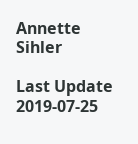Annette Sihler

Last Update
2019-07-25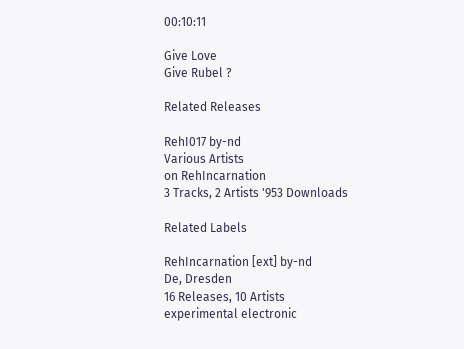00:10:11

Give Love
Give Rubel ?

Related Releases

RehI017 by-nd
Various Artists
on RehIncarnation
3 Tracks, 2 Artists '953 Downloads

Related Labels

RehIncarnation [ext] by-nd
De, Dresden
16 Releases, 10 Artists
experimental electronic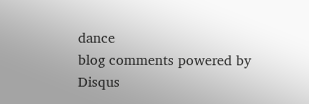dance
blog comments powered by Disqus